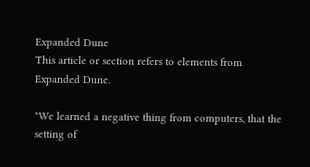Expanded Dune
This article or section refers to elements from Expanded Dune.

"We learned a negative thing from computers, that the setting of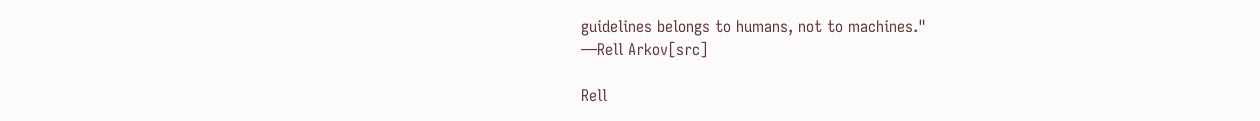guidelines belongs to humans, not to machines."
―Rell Arkov[src]

Rell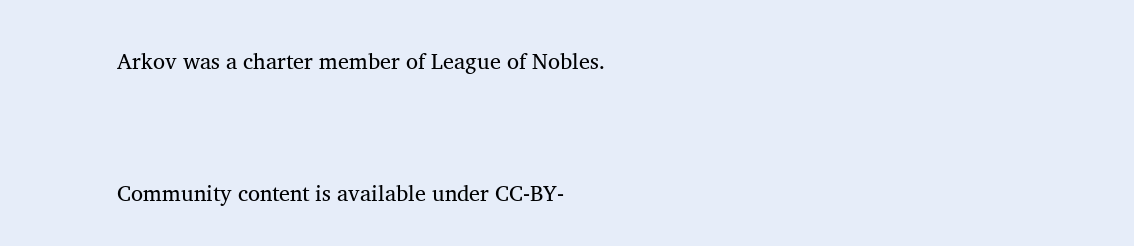Arkov was a charter member of League of Nobles.


Community content is available under CC-BY-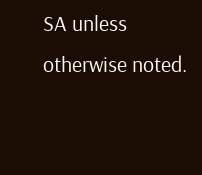SA unless otherwise noted.